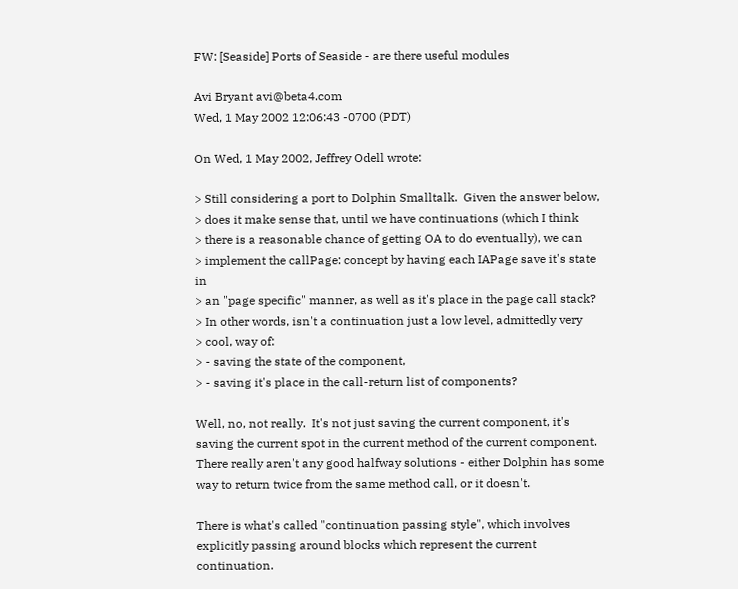FW: [Seaside] Ports of Seaside - are there useful modules

Avi Bryant avi@beta4.com
Wed, 1 May 2002 12:06:43 -0700 (PDT)

On Wed, 1 May 2002, Jeffrey Odell wrote:

> Still considering a port to Dolphin Smalltalk.  Given the answer below,
> does it make sense that, until we have continuations (which I think
> there is a reasonable chance of getting OA to do eventually), we can
> implement the callPage: concept by having each IAPage save it's state in
> an "page specific" manner, as well as it's place in the page call stack?
> In other words, isn't a continuation just a low level, admittedly very
> cool, way of:
> - saving the state of the component,
> - saving it's place in the call-return list of components?

Well, no, not really.  It's not just saving the current component, it's
saving the current spot in the current method of the current component.
There really aren't any good halfway solutions - either Dolphin has some
way to return twice from the same method call, or it doesn't.

There is what's called "continuation passing style", which involves
explicitly passing around blocks which represent the current continuation.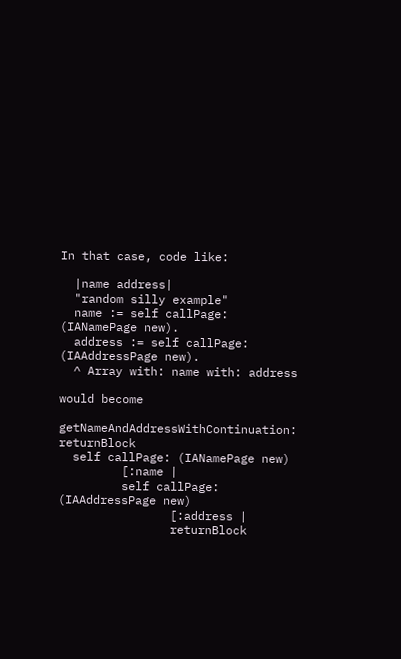In that case, code like:

  |name address|
  "random silly example"
  name := self callPage: (IANamePage new).
  address := self callPage: (IAAddressPage new).
  ^ Array with: name with: address

would become

getNameAndAddressWithContinuation: returnBlock
  self callPage: (IANamePage new)
         [:name |
         self callPage: (IAAddressPage new)
                [:address |
                returnBlock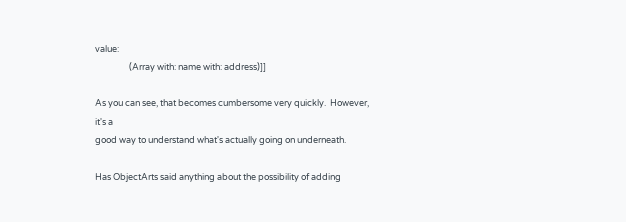value:
                 (Array with: name with: address)]]

As you can see, that becomes cumbersome very quickly.  However, it's a
good way to understand what's actually going on underneath.

Has ObjectArts said anything about the possibility of adding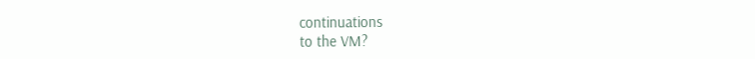continuations
to the VM?